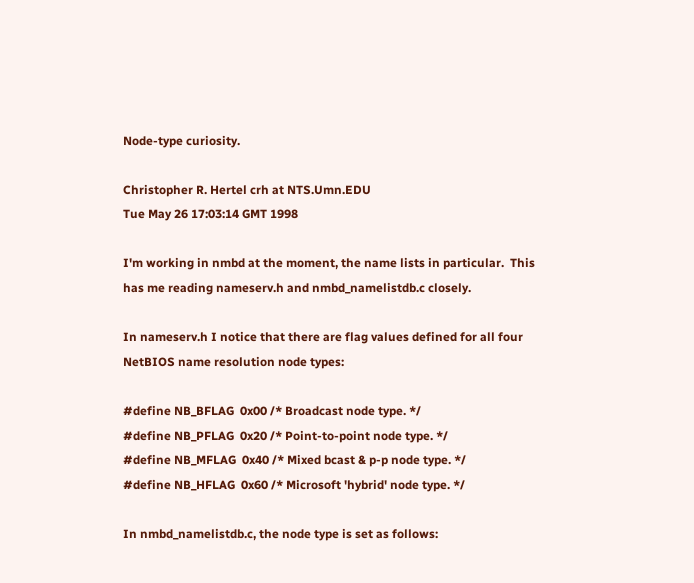Node-type curiosity.

Christopher R. Hertel crh at NTS.Umn.EDU
Tue May 26 17:03:14 GMT 1998

I'm working in nmbd at the moment, the name lists in particular.  This
has me reading nameserv.h and nmbd_namelistdb.c closely.

In nameserv.h I notice that there are flag values defined for all four
NetBIOS name resolution node types:

#define NB_BFLAG  0x00 /* Broadcast node type. */
#define NB_PFLAG  0x20 /* Point-to-point node type. */
#define NB_MFLAG  0x40 /* Mixed bcast & p-p node type. */
#define NB_HFLAG  0x60 /* Microsoft 'hybrid' node type. */

In nmbd_namelistdb.c, the node type is set as follows: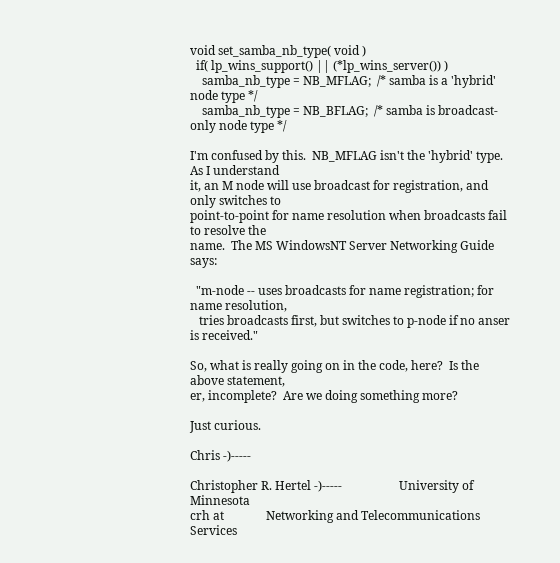void set_samba_nb_type( void )
  if( lp_wins_support() || (*lp_wins_server()) )
    samba_nb_type = NB_MFLAG;  /* samba is a 'hybrid' node type */
    samba_nb_type = NB_BFLAG;  /* samba is broadcast-only node type */

I'm confused by this.  NB_MFLAG isn't the 'hybrid' type.  As I understand
it, an M node will use broadcast for registration, and only switches to
point-to-point for name resolution when broadcasts fail to resolve the
name.  The MS WindowsNT Server Networking Guide says:

  "m-node -- uses broadcasts for name registration; for name resolution,
   tries broadcasts first, but switches to p-node if no anser is received."

So, what is really going on in the code, here?  Is the above statement,
er, incomplete?  Are we doing something more?

Just curious.

Chris -)-----

Christopher R. Hertel -)-----                   University of Minnesota
crh at              Networking and Telecommunications Services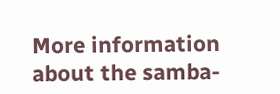More information about the samba-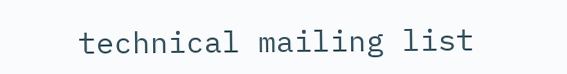technical mailing list